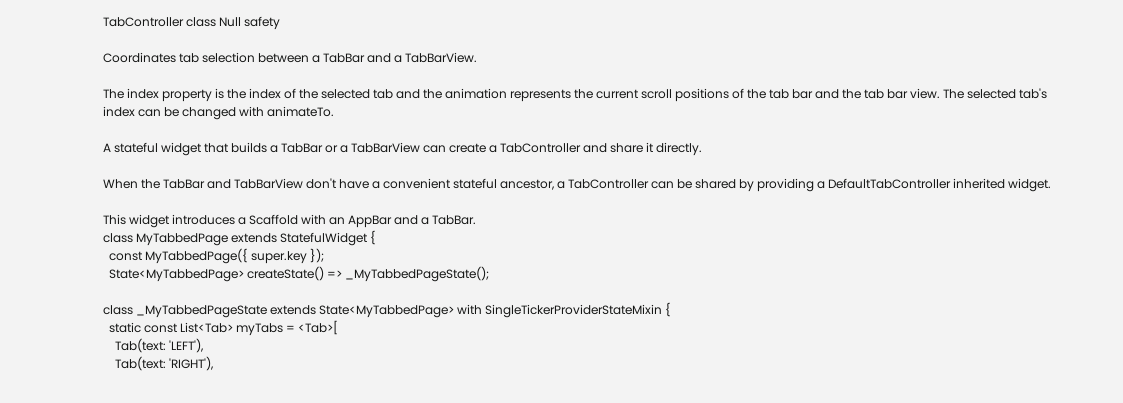TabController class Null safety

Coordinates tab selection between a TabBar and a TabBarView.

The index property is the index of the selected tab and the animation represents the current scroll positions of the tab bar and the tab bar view. The selected tab's index can be changed with animateTo.

A stateful widget that builds a TabBar or a TabBarView can create a TabController and share it directly.

When the TabBar and TabBarView don't have a convenient stateful ancestor, a TabController can be shared by providing a DefaultTabController inherited widget.

This widget introduces a Scaffold with an AppBar and a TabBar.
class MyTabbedPage extends StatefulWidget {
  const MyTabbedPage({ super.key });
  State<MyTabbedPage> createState() => _MyTabbedPageState();

class _MyTabbedPageState extends State<MyTabbedPage> with SingleTickerProviderStateMixin {
  static const List<Tab> myTabs = <Tab>[
    Tab(text: 'LEFT'),
    Tab(text: 'RIGHT'),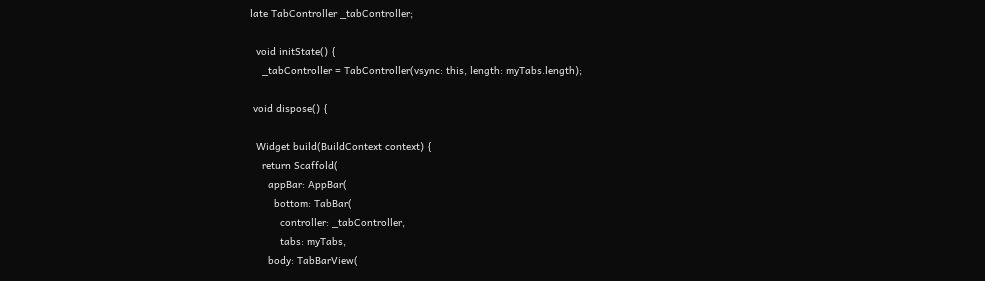late TabController _tabController;

  void initState() {
    _tabController = TabController(vsync: this, length: myTabs.length);

 void dispose() {

  Widget build(BuildContext context) {
    return Scaffold(
      appBar: AppBar(
        bottom: TabBar(
          controller: _tabController,
          tabs: myTabs,
      body: TabBarView(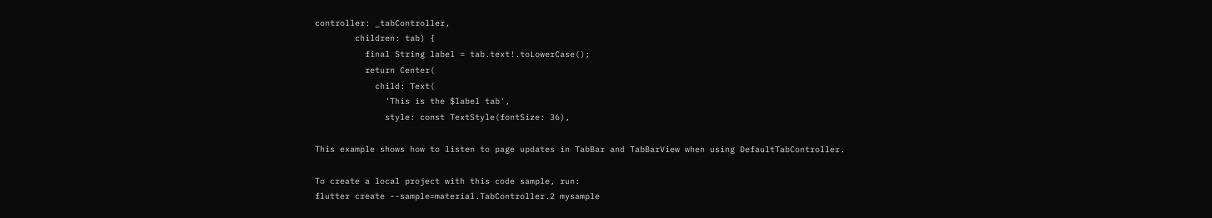controller: _tabController,
        children: tab) {
          final String label = tab.text!.toLowerCase();
          return Center(
            child: Text(
              'This is the $label tab',
              style: const TextStyle(fontSize: 36),

This example shows how to listen to page updates in TabBar and TabBarView when using DefaultTabController.

To create a local project with this code sample, run:
flutter create --sample=material.TabController.2 mysample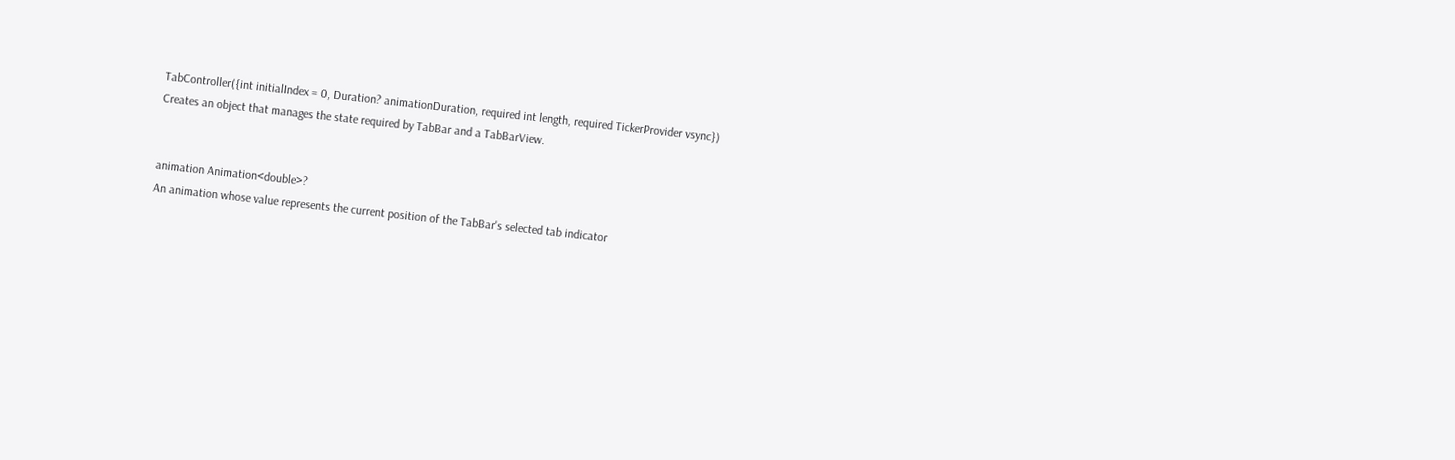TabController({int initialIndex = 0, Duration? animationDuration, required int length, required TickerProvider vsync})
Creates an object that manages the state required by TabBar and a TabBarView.


animation Animation<double>?
An animation whose value represents the current position of the TabBar's selected tab indicator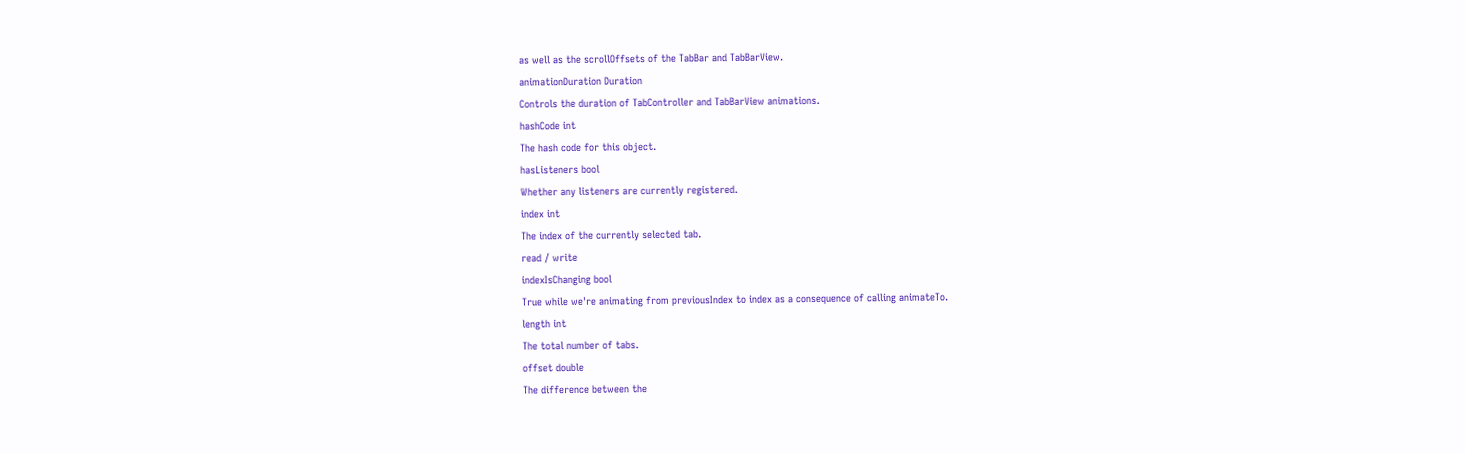as well as the scrollOffsets of the TabBar and TabBarView.
animationDuration Duration
Controls the duration of TabController and TabBarView animations.
hashCode int
The hash code for this object.
hasListeners bool
Whether any listeners are currently registered.
index int
The index of the currently selected tab.
read / write
indexIsChanging bool
True while we're animating from previousIndex to index as a consequence of calling animateTo.
length int
The total number of tabs.
offset double
The difference between the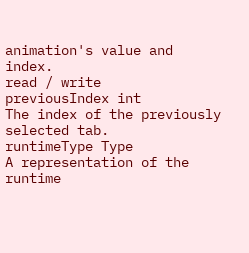animation's value and index.
read / write
previousIndex int
The index of the previously selected tab.
runtimeType Type
A representation of the runtime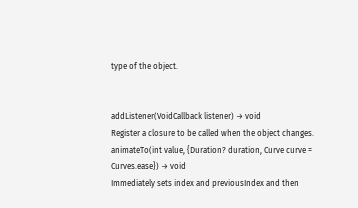type of the object.


addListener(VoidCallback listener) → void
Register a closure to be called when the object changes.
animateTo(int value, {Duration? duration, Curve curve = Curves.ease}) → void
Immediately sets index and previousIndex and then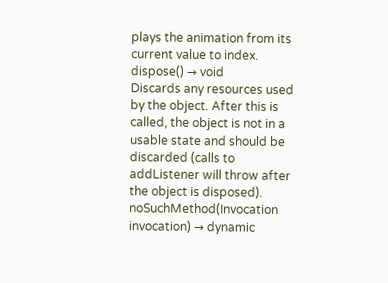plays the animation from its current value to index.
dispose() → void
Discards any resources used by the object. After this is called, the object is not in a usable state and should be discarded (calls to addListener will throw after the object is disposed).
noSuchMethod(Invocation invocation) → dynamic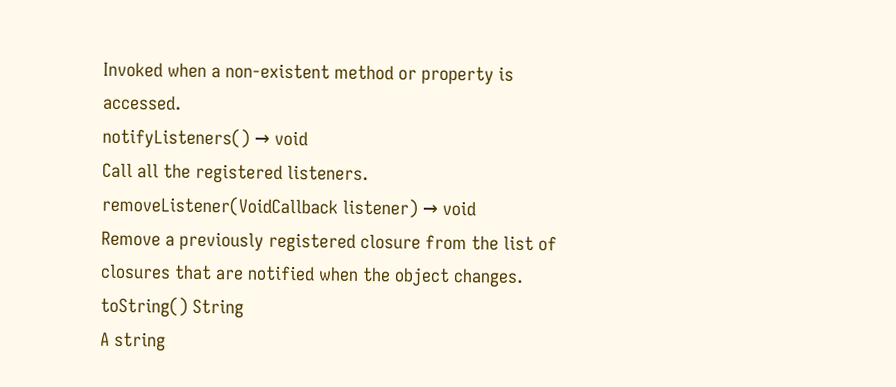Invoked when a non-existent method or property is accessed.
notifyListeners() → void
Call all the registered listeners.
removeListener(VoidCallback listener) → void
Remove a previously registered closure from the list of closures that are notified when the object changes.
toString() String
A string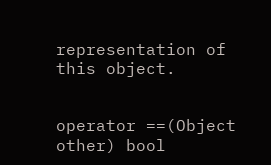representation of this object.


operator ==(Object other) bool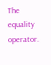The equality operator.